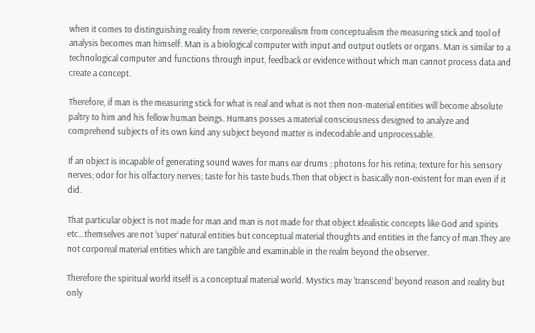when it comes to distinguishing reality from reverie; corporealism from conceptualism the measuring stick and tool of analysis becomes man himself. Man is a biological computer with input and output outlets or organs. Man is similar to a technological computer and functions through input, feedback or evidence without which man cannot process data and create a concept.

Therefore, if man is the measuring stick for what is real and what is not then non-material entities will become absolute paltry to him and his fellow human beings. Humans posses a material consciousness designed to analyze and comprehend subjects of its own kind any subject beyond matter is indecodable and unprocessable.

If an object is incapable of generating sound waves for mans ear drums ; photons for his retina; texture for his sensory nerves; odor for his olfactory nerves; taste for his taste buds.Then that object is basically non-existent for man even if it did.

That particular object is not made for man and man is not made for that object.Idealistic concepts like God and spirits etc…themselves are not ‘super’ natural entities but conceptual material thoughts and entities in the fancy of man.They are not corporeal material entities which are tangible and examinable in the realm beyond the observer.

Therefore the spiritual world itself is a conceptual material world. Mystics may ‘transcend’ beyond reason and reality but only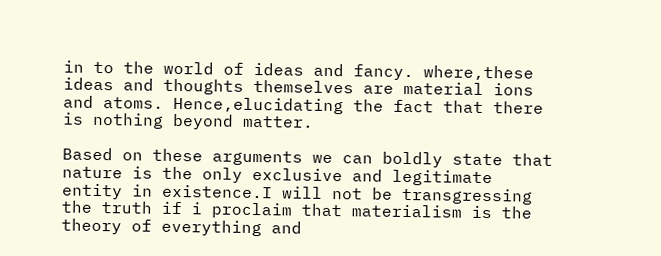in to the world of ideas and fancy. where,these ideas and thoughts themselves are material ions and atoms. Hence,elucidating the fact that there is nothing beyond matter.

Based on these arguments we can boldly state that nature is the only exclusive and legitimate entity in existence.I will not be transgressing the truth if i proclaim that materialism is the theory of everything and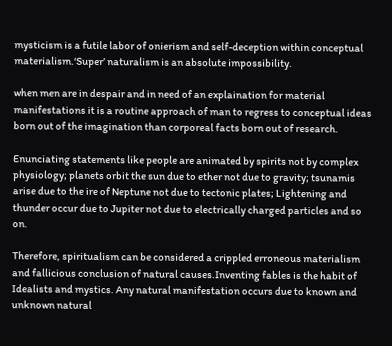mysticism is a futile labor of onierism and self-deception within conceptual materialism.‘Super’ naturalism is an absolute impossibility.

when men are in despair and in need of an explaination for material manifestations it is a routine approach of man to regress to conceptual ideas born out of the imagination than corporeal facts born out of research.

Enunciating statements like people are animated by spirits not by complex physiology; planets orbit the sun due to ether not due to gravity; tsunamis arise due to the ire of Neptune not due to tectonic plates; Lightening and thunder occur due to Jupiter not due to electrically charged particles and so on.

Therefore, spiritualism can be considered a crippled erroneous materialism and fallicious conclusion of natural causes.Inventing fables is the habit of Idealists and mystics. Any natural manifestation occurs due to known and unknown natural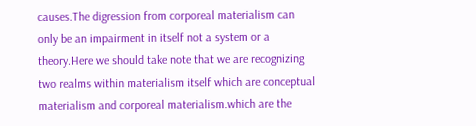causes.The digression from corporeal materialism can only be an impairment in itself not a system or a theory.Here we should take note that we are recognizing two realms within materialism itself which are conceptual materialism and corporeal materialism.which are the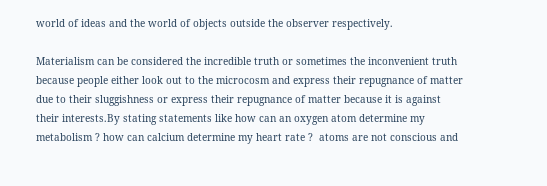world of ideas and the world of objects outside the observer respectively.

Materialism can be considered the incredible truth or sometimes the inconvenient truth because people either look out to the microcosm and express their repugnance of matter due to their sluggishness or express their repugnance of matter because it is against their interests.By stating statements like how can an oxygen atom determine my metabolism ? how can calcium determine my heart rate ?  atoms are not conscious and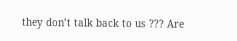they don’t talk back to us ??? Are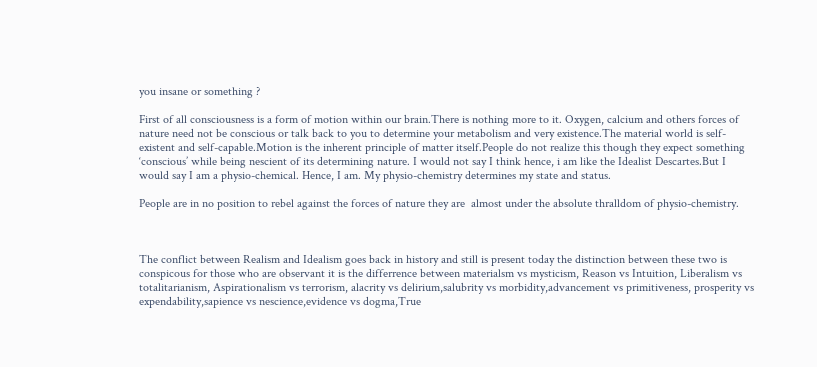you insane or something ?

First of all consciousness is a form of motion within our brain.There is nothing more to it. Oxygen, calcium and others forces of nature need not be conscious or talk back to you to determine your metabolism and very existence.The material world is self-existent and self-capable.Motion is the inherent principle of matter itself.People do not realize this though they expect something ‘conscious’ while being nescient of its determining nature. I would not say I think hence, i am like the Idealist Descartes.But I would say I am a physio-chemical. Hence, I am. My physio-chemistry determines my state and status.

People are in no position to rebel against the forces of nature they are  almost under the absolute thralldom of physio-chemistry.



The conflict between Realism and Idealism goes back in history and still is present today the distinction between these two is conspicous for those who are observant it is the differrence between materialsm vs mysticism, Reason vs Intuition, Liberalism vs totalitarianism, Aspirationalism vs terrorism, alacrity vs delirium,salubrity vs morbidity,advancement vs primitiveness, prosperity vs expendability,sapience vs nescience,evidence vs dogma,True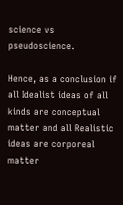science vs pseudoscience.

Hence, as a conclusion if all Idealist ideas of all kinds are conceptual matter and all Realistic ideas are corporeal matter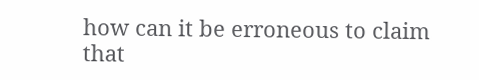how can it be erroneous to claim that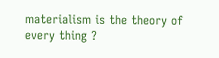materialism is the theory of every thing ?